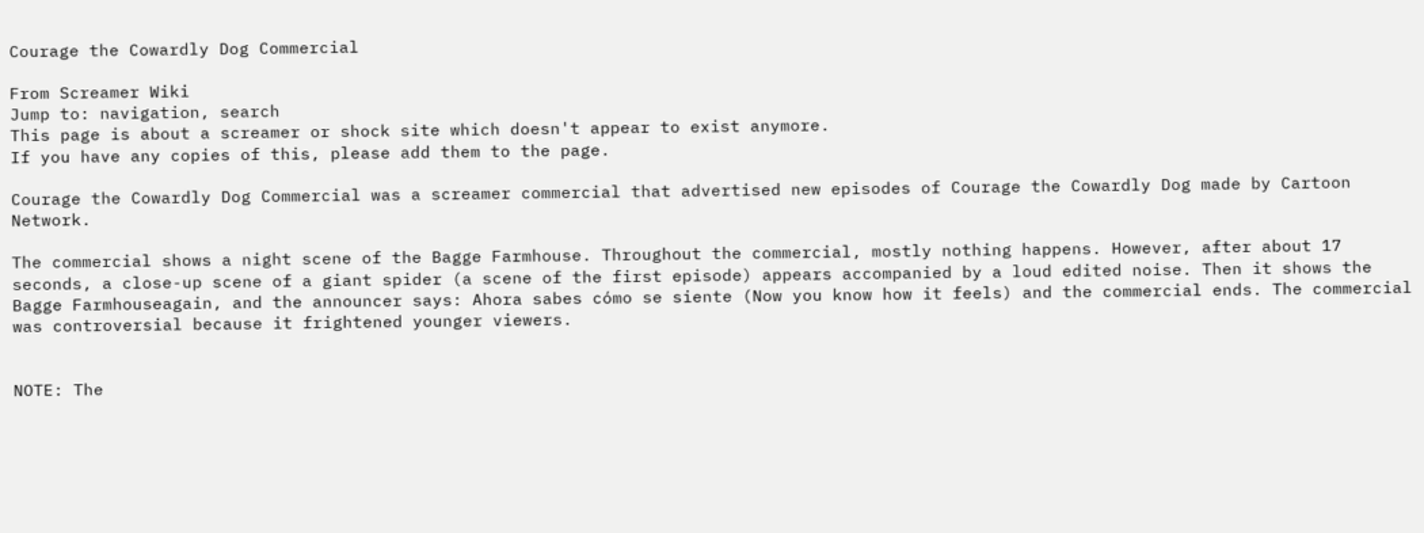Courage the Cowardly Dog Commercial

From Screamer Wiki
Jump to: navigation, search
This page is about a screamer or shock site which doesn't appear to exist anymore.
If you have any copies of this, please add them to the page.

Courage the Cowardly Dog Commercial was a screamer commercial that advertised new episodes of Courage the Cowardly Dog made by Cartoon Network.

The commercial shows a night scene of the Bagge Farmhouse. Throughout the commercial, mostly nothing happens. However, after about 17 seconds, a close-up scene of a giant spider (a scene of the first episode) appears accompanied by a loud edited noise. Then it shows the Bagge Farmhouseagain, and the announcer says: Ahora sabes cómo se siente (Now you know how it feels) and the commercial ends. The commercial was controversial because it frightened younger viewers.


NOTE: The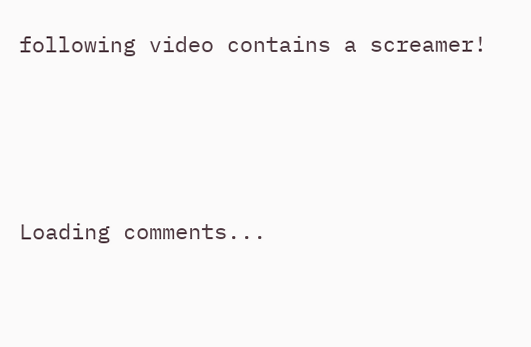following video contains a screamer!




Loading comments...